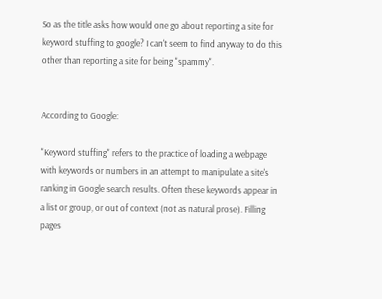So as the title asks how would one go about reporting a site for keyword stuffing to google? I can't seem to find anyway to do this other than reporting a site for being "spammy".


According to Google:

"Keyword stuffing" refers to the practice of loading a webpage with keywords or numbers in an attempt to manipulate a site's ranking in Google search results. Often these keywords appear in a list or group, or out of context (not as natural prose). Filling pages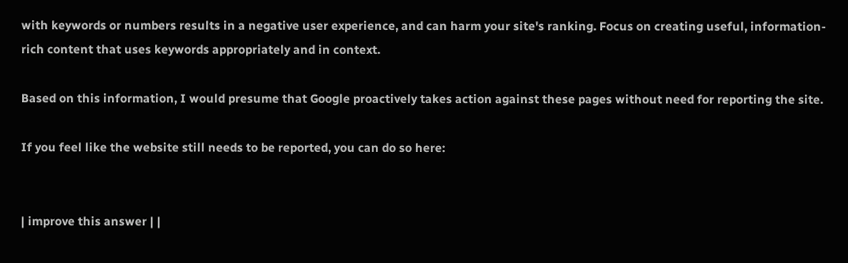with keywords or numbers results in a negative user experience, and can harm your site's ranking. Focus on creating useful, information-rich content that uses keywords appropriately and in context.

Based on this information, I would presume that Google proactively takes action against these pages without need for reporting the site.

If you feel like the website still needs to be reported, you can do so here:


| improve this answer | |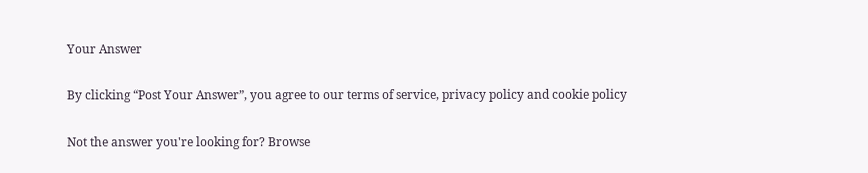Your Answer

By clicking “Post Your Answer”, you agree to our terms of service, privacy policy and cookie policy

Not the answer you're looking for? Browse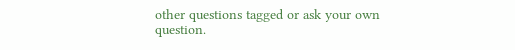other questions tagged or ask your own question.